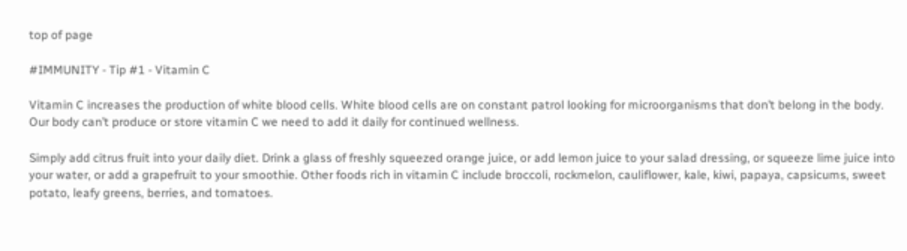top of page

#IMMUNITY - Tip #1 - Vitamin C

Vitamin C increases the production of white blood cells. White blood cells are on constant patrol looking for microorganisms that don’t belong in the body. Our body can’t produce or store vitamin C we need to add it daily for continued wellness.

Simply add citrus fruit into your daily diet. Drink a glass of freshly squeezed orange juice, or add lemon juice to your salad dressing, or squeeze lime juice into your water, or add a grapefruit to your smoothie. Other foods rich in vitamin C include broccoli, rockmelon, cauliflower, kale, kiwi, papaya, capsicums, sweet potato, leafy greens, berries, and tomatoes.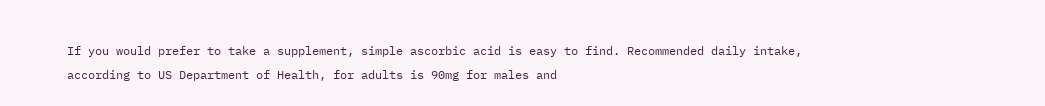If you would prefer to take a supplement, simple ascorbic acid is easy to find. Recommended daily intake, according to US Department of Health, for adults is 90mg for males and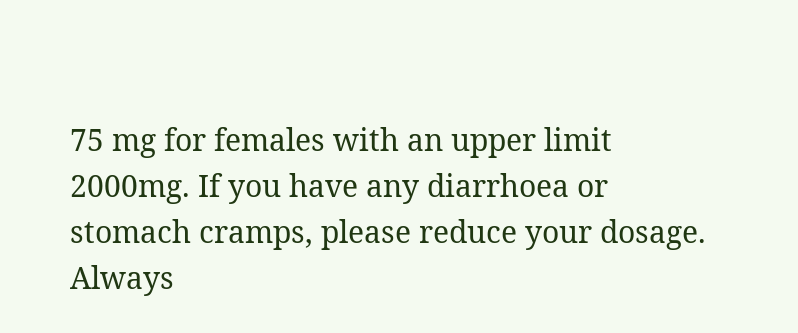75 mg for females with an upper limit 2000mg. If you have any diarrhoea or stomach cramps, please reduce your dosage. Always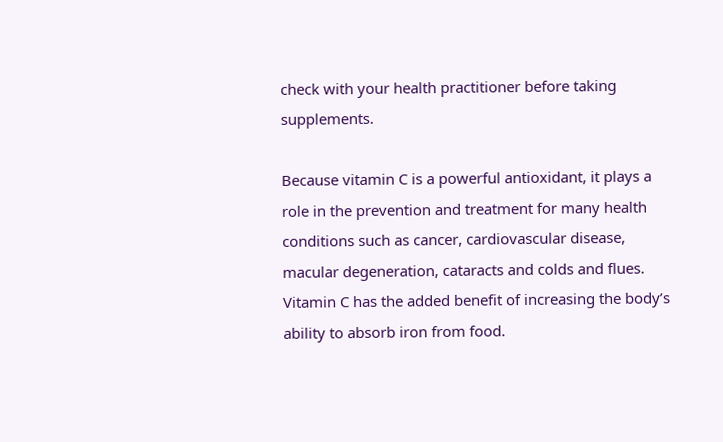check with your health practitioner before taking supplements.

Because vitamin C is a powerful antioxidant, it plays a role in the prevention and treatment for many health conditions such as cancer, cardiovascular disease, macular degeneration, cataracts and colds and flues. Vitamin C has the added benefit of increasing the body’s ability to absorb iron from food.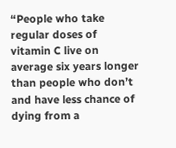“People who take regular doses of vitamin C live on average six years longer than people who don’t and have less chance of dying from a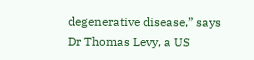degenerative disease,” says Dr Thomas Levy, a US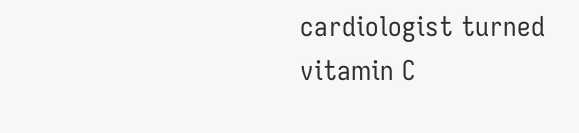cardiologist turned vitamin C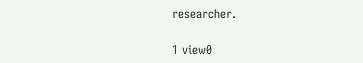researcher.

1 view0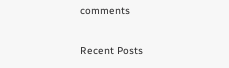comments

Recent Posts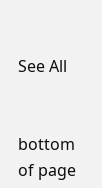See All


bottom of page